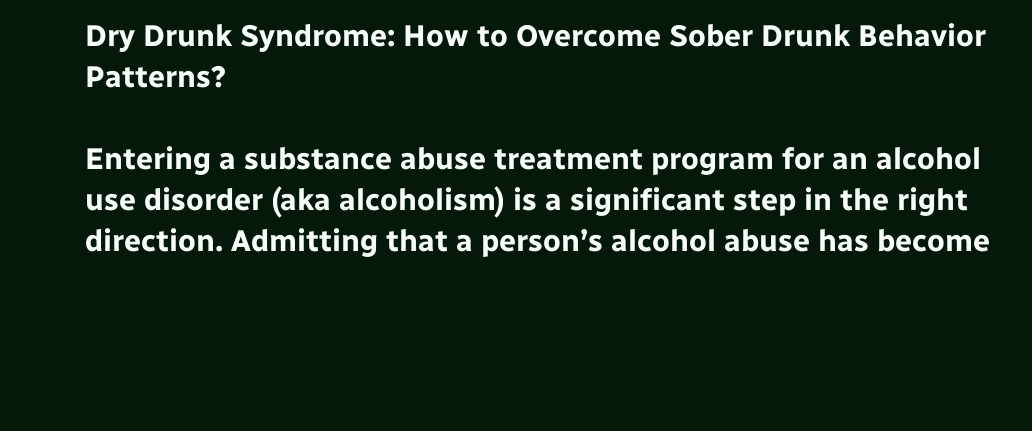Dry Drunk Syndrome: How to Overcome Sober Drunk Behavior Patterns?

Entering a substance abuse treatment program for an alcohol use disorder (aka alcoholism) is a significant step in the right direction. Admitting that a person’s alcohol abuse has become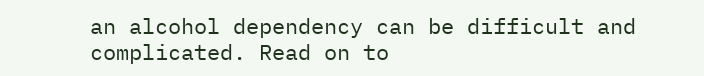an alcohol dependency can be difficult and complicated. Read on to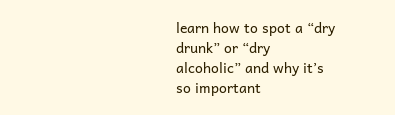learn how to spot a “dry drunk” or “dry alcoholic” and why it’s so important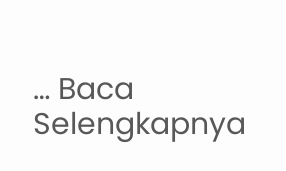… Baca Selengkapnya